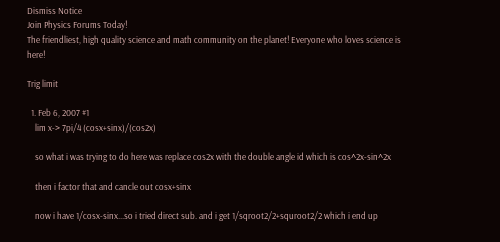Dismiss Notice
Join Physics Forums Today!
The friendliest, high quality science and math community on the planet! Everyone who loves science is here!

Trig limit

  1. Feb 6, 2007 #1
    lim x-> 7pi/4 (cosx+sinx)/(cos2x)

    so what i was trying to do here was replace cos2x with the double angle id which is cos^2x-sin^2x

    then i factor that and cancle out cosx+sinx

    now i have 1/cosx-sinx...so i tried direct sub. and i get 1/sqroot2/2+squroot2/2 which i end up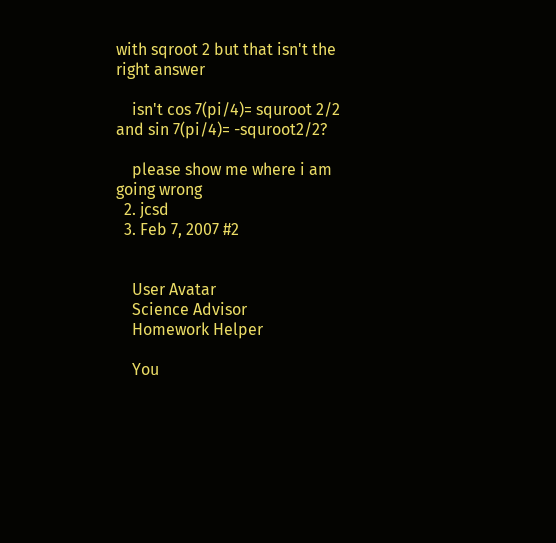with sqroot 2 but that isn't the right answer

    isn't cos 7(pi/4)= squroot 2/2 and sin 7(pi/4)= -squroot2/2?

    please show me where i am going wrong
  2. jcsd
  3. Feb 7, 2007 #2


    User Avatar
    Science Advisor
    Homework Helper

    You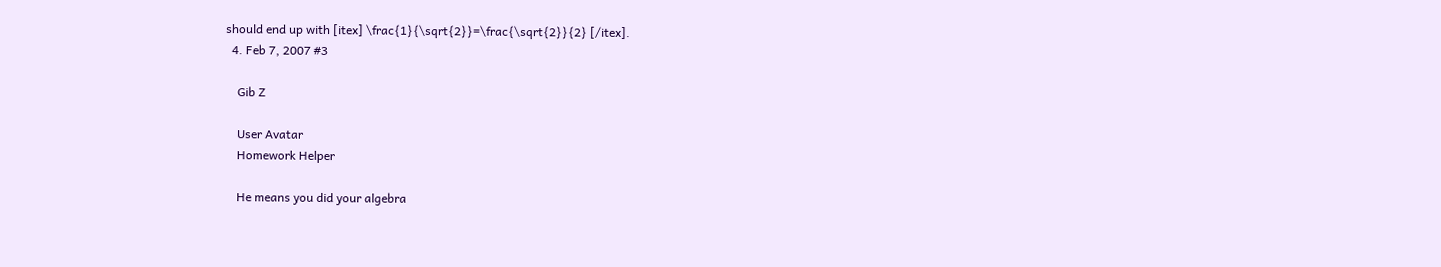should end up with [itex] \frac{1}{\sqrt{2}}=\frac{\sqrt{2}}{2} [/itex].
  4. Feb 7, 2007 #3

    Gib Z

    User Avatar
    Homework Helper

    He means you did your algebra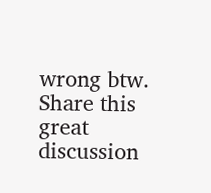wrong btw.
Share this great discussion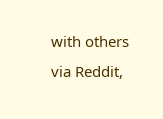with others via Reddit,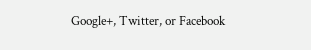Google+, Twitter, or Facebook